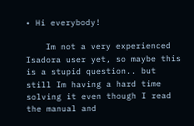• Hi everybody!

    Im not a very experienced Isadora user yet, so maybe this is a stupid question.. but still Im having a hard time solving it even though I read the manual and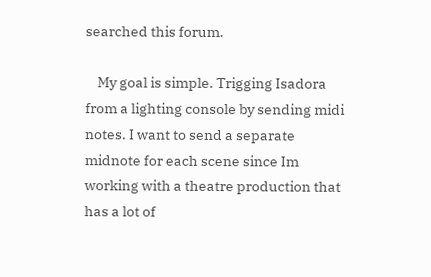searched this forum.

    My goal is simple. Trigging Isadora from a lighting console by sending midi notes. I want to send a separate midnote for each scene since Im working with a theatre production that has a lot of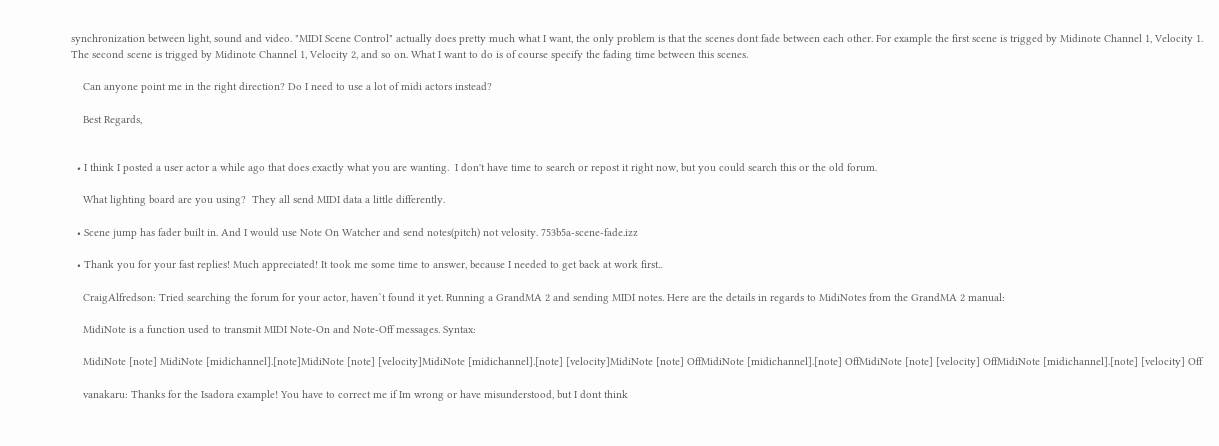synchronization between light, sound and video. "MIDI Scene Control" actually does pretty much what I want, the only problem is that the scenes dont fade between each other. For example the first scene is trigged by Midinote Channel 1, Velocity 1. The second scene is trigged by Midinote Channel 1, Velocity 2, and so on. What I want to do is of course specify the fading time between this scenes.

    Can anyone point me in the right direction? Do I need to use a lot of midi actors instead?

    Best Regards,


  • I think I posted a user actor a while ago that does exactly what you are wanting.  I don't have time to search or repost it right now, but you could search this or the old forum.

    What lighting board are you using?  They all send MIDI data a little differently.

  • Scene jump has fader built in. And I would use Note On Watcher and send notes(pitch) not velosity. 753b5a-scene-fade.izz

  • Thank you for your fast replies! Much appreciated! It took me some time to answer, because I needed to get back at work first..

    CraigAlfredson: Tried searching the forum for your actor, haven`t found it yet. Running a GrandMA 2 and sending MIDI notes. Here are the details in regards to MidiNotes from the GrandMA 2 manual:

    MidiNote is a function used to transmit MIDI Note-On and Note-Off messages. Syntax:

    MidiNote [note] MidiNote [midichannel].[note]MidiNote [note] [velocity]MidiNote [midichannel].[note] [velocity]MidiNote [note] OffMidiNote [midichannel].[note] OffMidiNote [note] [velocity] OffMidiNote [midichannel].[note] [velocity] Off

    vanakaru: Thanks for the Isadora example! You have to correct me if Im wrong or have misunderstood, but I dont think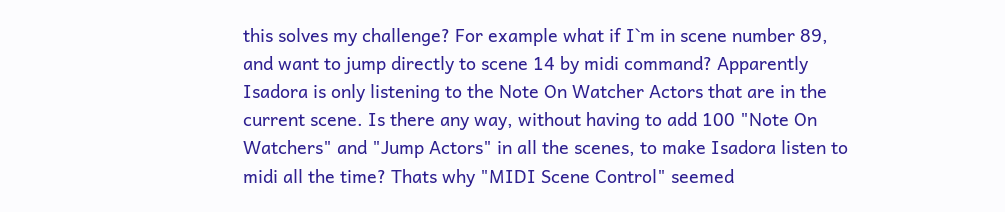this solves my challenge? For example what if I`m in scene number 89, and want to jump directly to scene 14 by midi command? Apparently Isadora is only listening to the Note On Watcher Actors that are in the current scene. Is there any way, without having to add 100 "Note On Watchers" and "Jump Actors" in all the scenes, to make Isadora listen to midi all the time? Thats why "MIDI Scene Control" seemed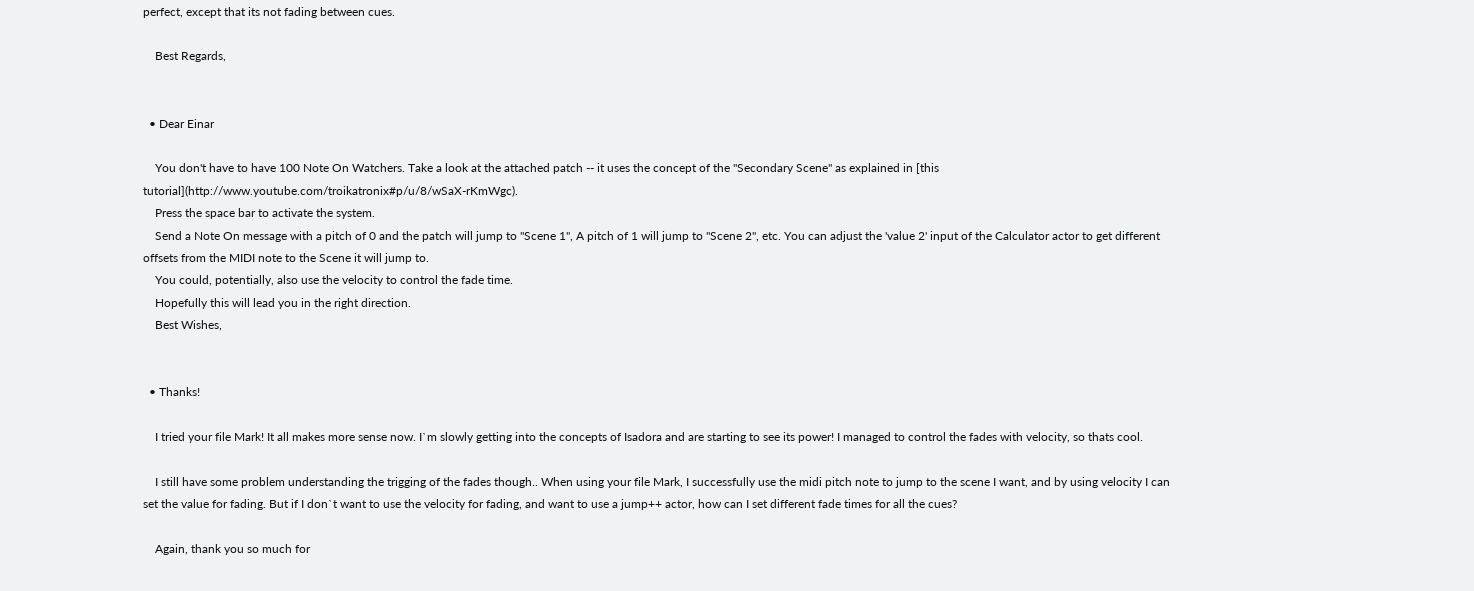perfect, except that its not fading between cues.

    Best Regards,


  • Dear Einar

    You don't have to have 100 Note On Watchers. Take a look at the attached patch -- it uses the concept of the "Secondary Scene" as explained in [this tutorial](http://www.youtube.com/troikatronix#p/u/8/wSaX-rKmWgc).
    Press the space bar to activate the system.
    Send a Note On message with a pitch of 0 and the patch will jump to "Scene 1", A pitch of 1 will jump to "Scene 2", etc. You can adjust the 'value 2' input of the Calculator actor to get different offsets from the MIDI note to the Scene it will jump to.
    You could, potentially, also use the velocity to control the fade time.
    Hopefully this will lead you in the right direction.
    Best Wishes,


  • Thanks!

    I tried your file Mark! It all makes more sense now. I`m slowly getting into the concepts of Isadora and are starting to see its power! I managed to control the fades with velocity, so thats cool.

    I still have some problem understanding the trigging of the fades though.. When using your file Mark, I successfully use the midi pitch note to jump to the scene I want, and by using velocity I can set the value for fading. But if I don`t want to use the velocity for fading, and want to use a jump++ actor, how can I set different fade times for all the cues?

    Again, thank you so much for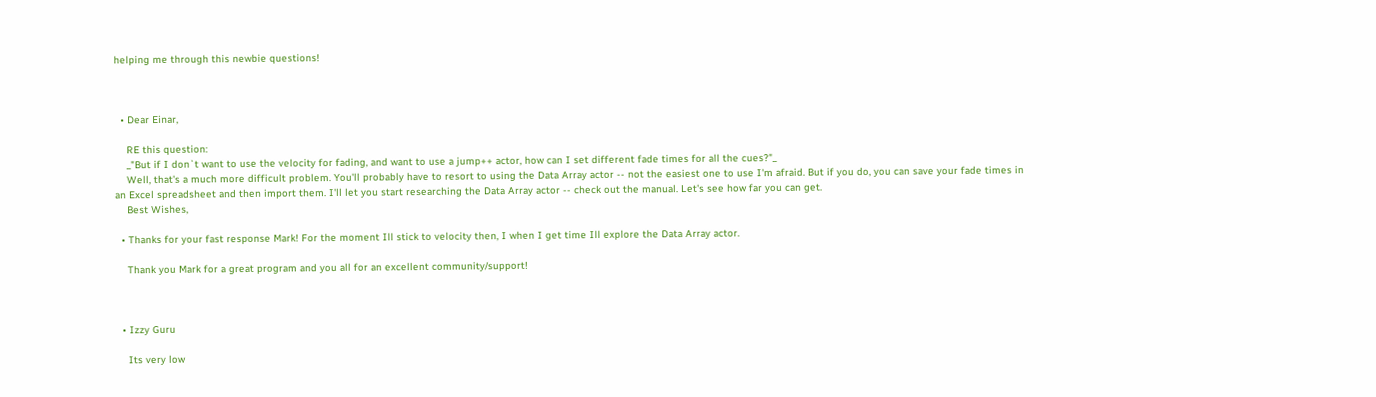helping me through this newbie questions!



  • Dear Einar,

    RE this question:
    _"But if I don`t want to use the velocity for fading, and want to use a jump++ actor, how can I set different fade times for all the cues?"_
    Well, that's a much more difficult problem. You'll probably have to resort to using the Data Array actor -- not the easiest one to use I'm afraid. But if you do, you can save your fade times in an Excel spreadsheet and then import them. I'll let you start researching the Data Array actor -- check out the manual. Let's see how far you can get.
    Best Wishes,

  • Thanks for your fast response Mark! For the moment Ill stick to velocity then, I when I get time Ill explore the Data Array actor.

    Thank you Mark for a great program and you all for an excellent community/support!



  • Izzy Guru

    Its very low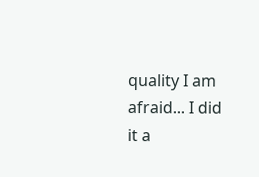quality I am afraid... I did it a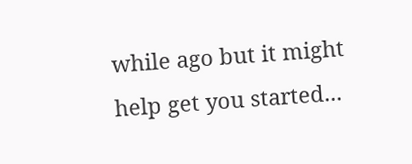while ago but it might help get you started...